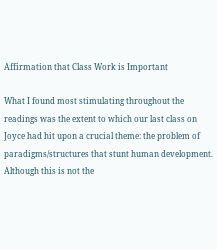Affirmation that Class Work is Important

What I found most stimulating throughout the readings was the extent to which our last class on Joyce had hit upon a crucial theme: the problem of paradigms/structures that stunt human development. Although this is not the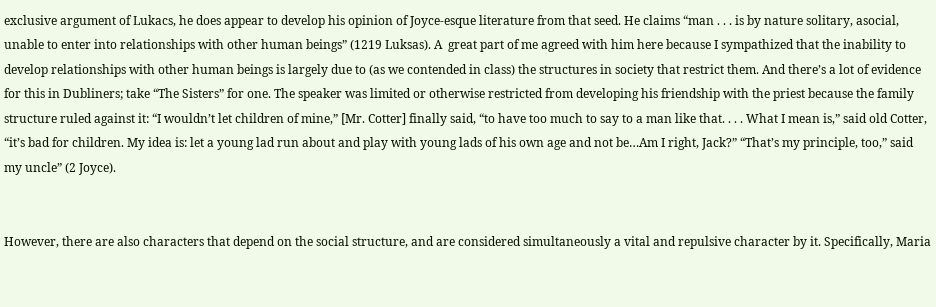exclusive argument of Lukacs, he does appear to develop his opinion of Joyce-esque literature from that seed. He claims “man . . . is by nature solitary, asocial, unable to enter into relationships with other human beings” (1219 Luksas). A  great part of me agreed with him here because I sympathized that the inability to develop relationships with other human beings is largely due to (as we contended in class) the structures in society that restrict them. And there’s a lot of evidence for this in Dubliners; take “The Sisters” for one. The speaker was limited or otherwise restricted from developing his friendship with the priest because the family structure ruled against it: “I wouldn’t let children of mine,” [Mr. Cotter] finally said, “to have too much to say to a man like that. . . . What I mean is,” said old Cotter, “it’s bad for children. My idea is: let a young lad run about and play with young lads of his own age and not be…Am I right, Jack?” “That’s my principle, too,” said my uncle” (2 Joyce).


However, there are also characters that depend on the social structure, and are considered simultaneously a vital and repulsive character by it. Specifically, Maria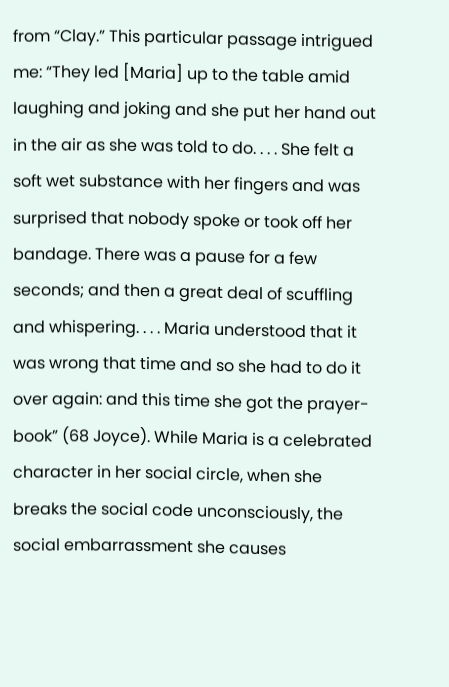from “Clay.” This particular passage intrigued me: “They led [Maria] up to the table amid laughing and joking and she put her hand out in the air as she was told to do. . . . She felt a soft wet substance with her fingers and was surprised that nobody spoke or took off her bandage. There was a pause for a few seconds; and then a great deal of scuffling and whispering. . . . Maria understood that it was wrong that time and so she had to do it over again: and this time she got the prayer-book” (68 Joyce). While Maria is a celebrated character in her social circle, when she breaks the social code unconsciously, the social embarrassment she causes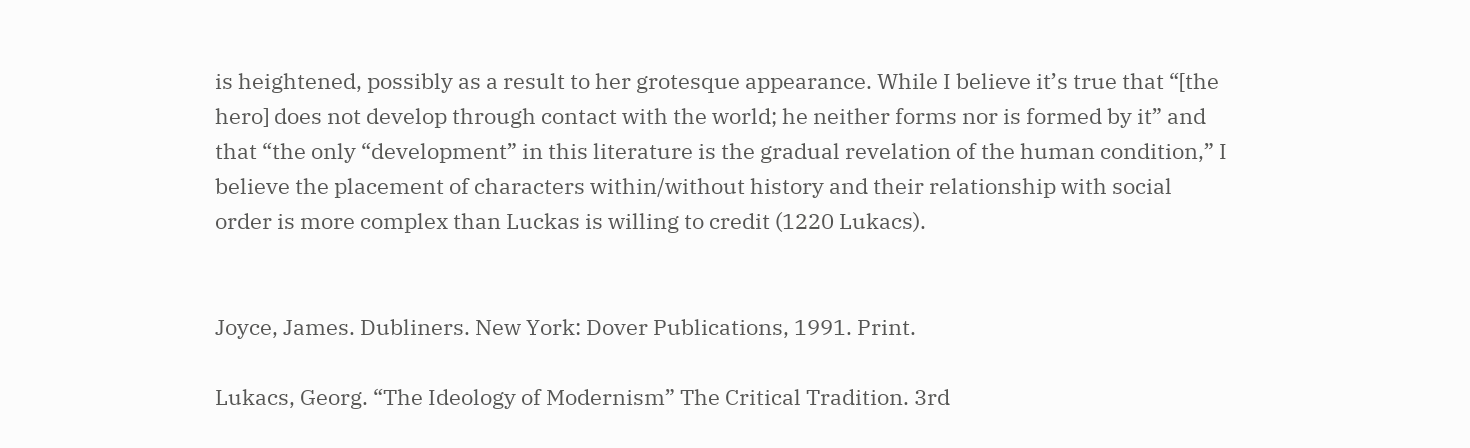is heightened, possibly as a result to her grotesque appearance. While I believe it’s true that “[the hero] does not develop through contact with the world; he neither forms nor is formed by it” and that “the only “development” in this literature is the gradual revelation of the human condition,” I believe the placement of characters within/without history and their relationship with social order is more complex than Luckas is willing to credit (1220 Lukacs).


Joyce, James. Dubliners. New York: Dover Publications, 1991. Print.

Lukacs, Georg. “The Ideology of Modernism” The Critical Tradition. 3rd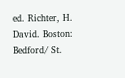ed. Richter, H.
David. Boston: Bedford/ St.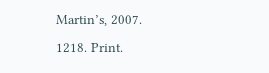Martin’s, 2007. 1218. Print.